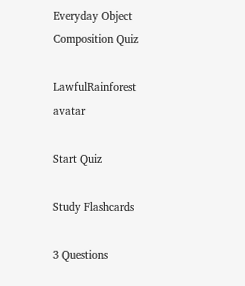Everyday Object Composition Quiz

LawfulRainforest avatar

Start Quiz

Study Flashcards

3 Questions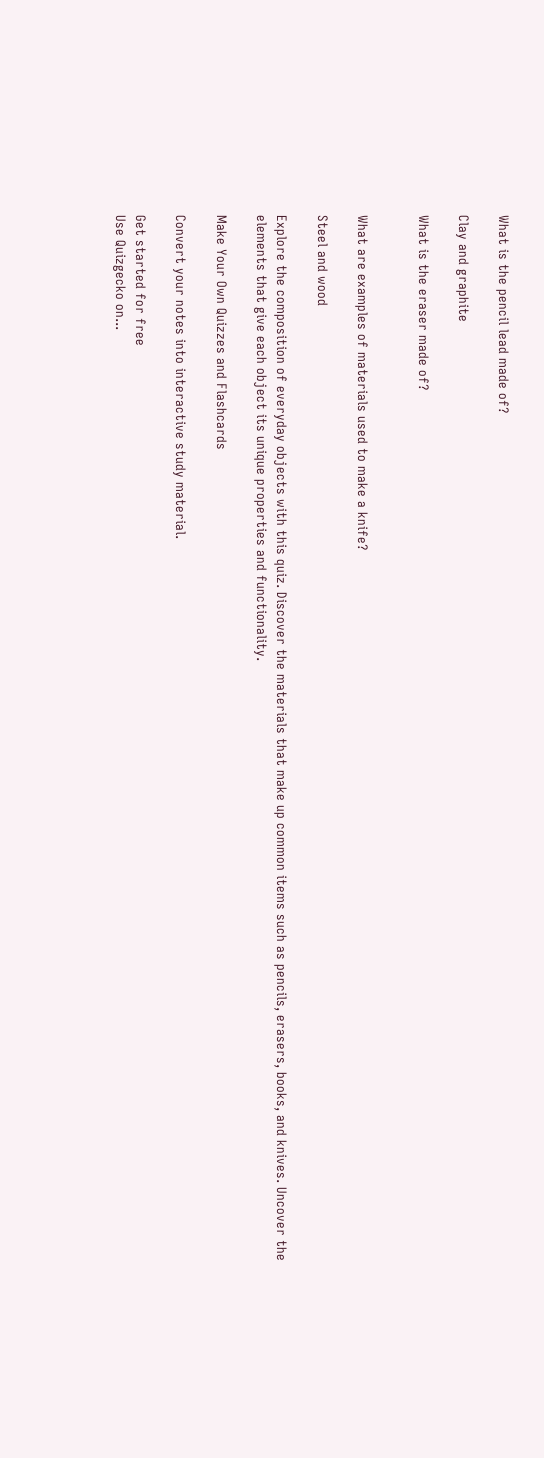What is the pencil lead made of?

Clay and graphite

What is the eraser made of?


What are examples of materials used to make a knife?

Steel and wood

Explore the composition of everyday objects with this quiz. Discover the materials that make up common items such as pencils, erasers, books, and knives. Uncover the elements that give each object its unique properties and functionality.

Make Your Own Quizzes and Flashcards

Convert your notes into interactive study material.

Get started for free
Use Quizgecko on...